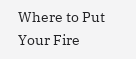Where to Put Your Fire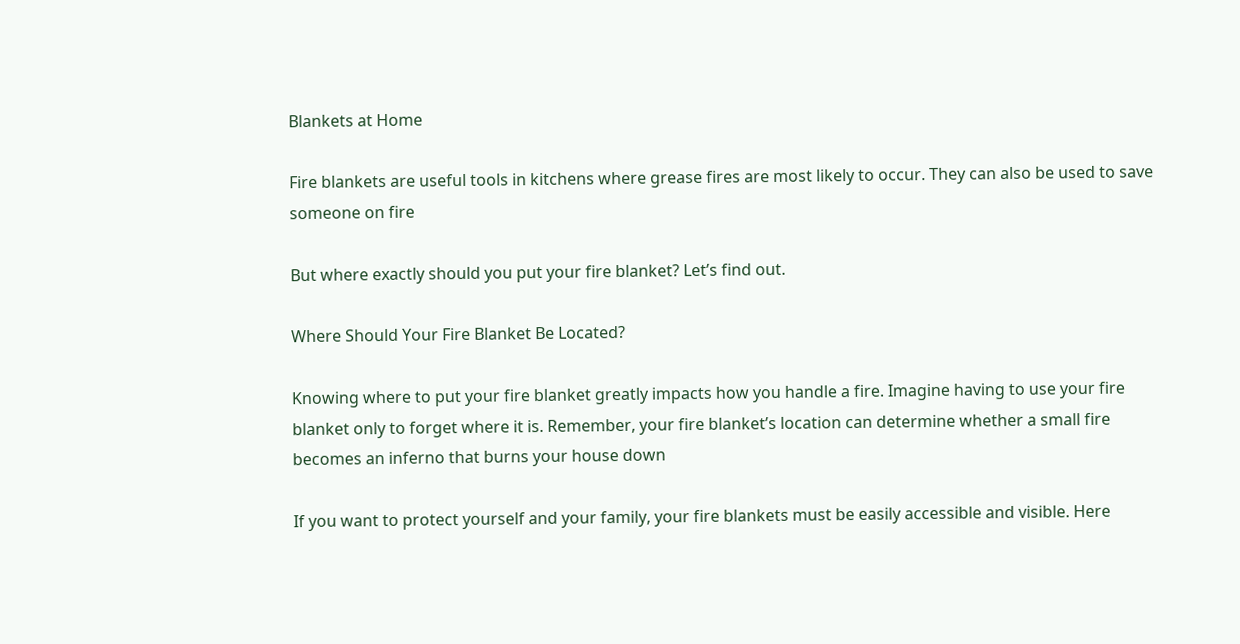Blankets at Home

Fire blankets are useful tools in kitchens where grease fires are most likely to occur. They can also be used to save someone on fire

But where exactly should you put your fire blanket? Let’s find out.

Where Should Your Fire Blanket Be Located?

Knowing where to put your fire blanket greatly impacts how you handle a fire. Imagine having to use your fire blanket only to forget where it is. Remember, your fire blanket’s location can determine whether a small fire becomes an inferno that burns your house down

If you want to protect yourself and your family, your fire blankets must be easily accessible and visible. Here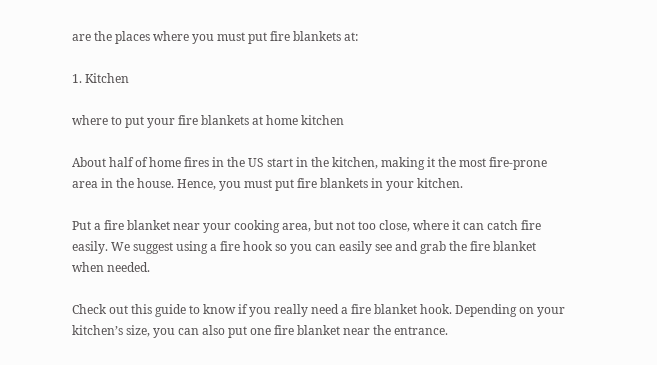are the places where you must put fire blankets at:

1. Kitchen

where to put your fire blankets at home kitchen

About half of home fires in the US start in the kitchen, making it the most fire-prone area in the house. Hence, you must put fire blankets in your kitchen.

Put a fire blanket near your cooking area, but not too close, where it can catch fire easily. We suggest using a fire hook so you can easily see and grab the fire blanket when needed.

Check out this guide to know if you really need a fire blanket hook. Depending on your kitchen’s size, you can also put one fire blanket near the entrance.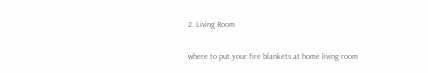2. Living Room

where to put your fire blankets at home living room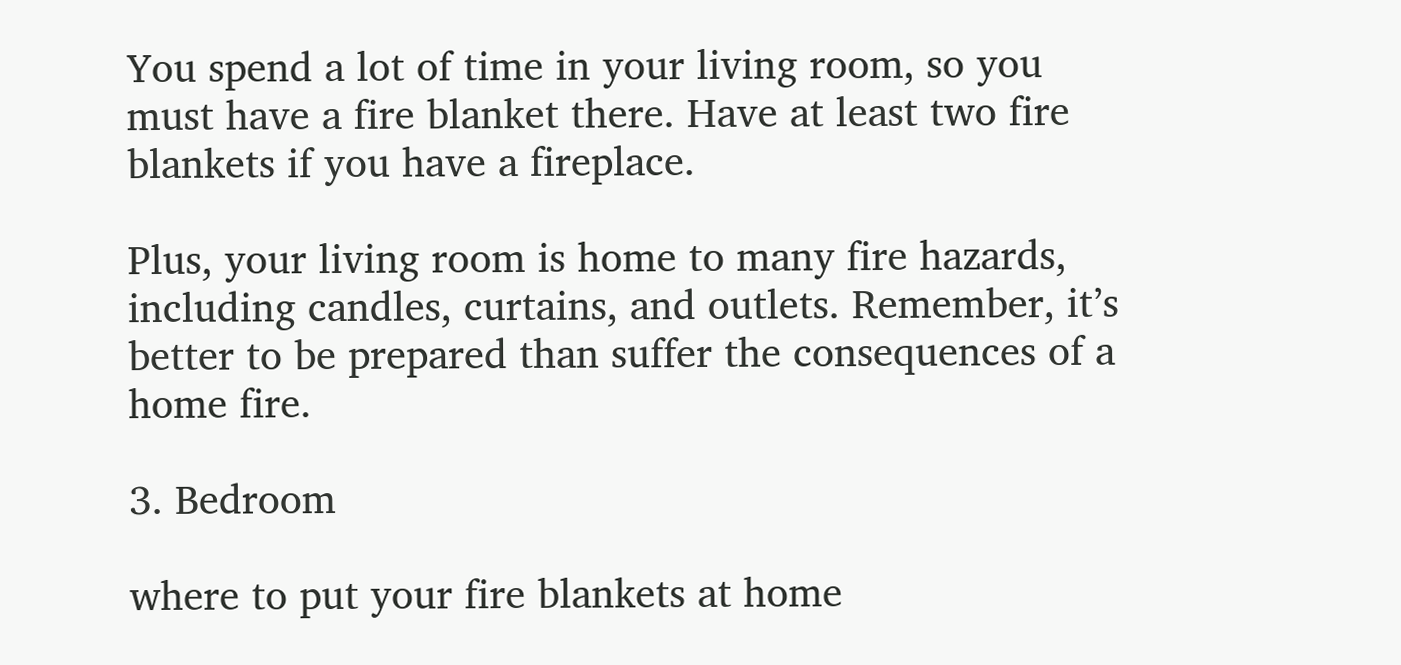You spend a lot of time in your living room, so you must have a fire blanket there. Have at least two fire blankets if you have a fireplace.

Plus, your living room is home to many fire hazards, including candles, curtains, and outlets. Remember, it’s better to be prepared than suffer the consequences of a home fire.

3. Bedroom

where to put your fire blankets at home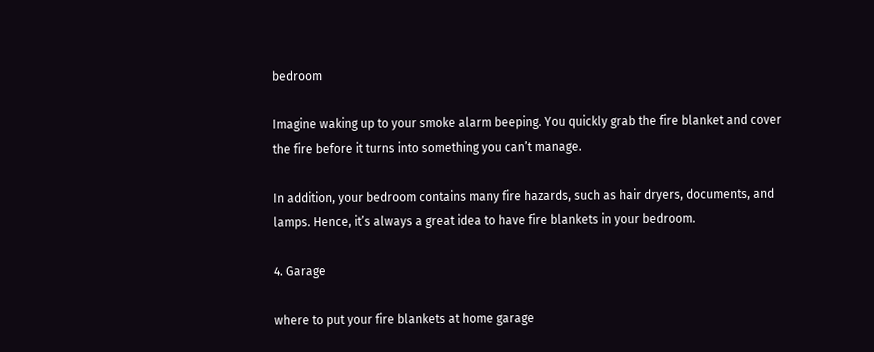bedroom

Imagine waking up to your smoke alarm beeping. You quickly grab the fire blanket and cover the fire before it turns into something you can’t manage.

In addition, your bedroom contains many fire hazards, such as hair dryers, documents, and lamps. Hence, it’s always a great idea to have fire blankets in your bedroom.

4. Garage

where to put your fire blankets at home garage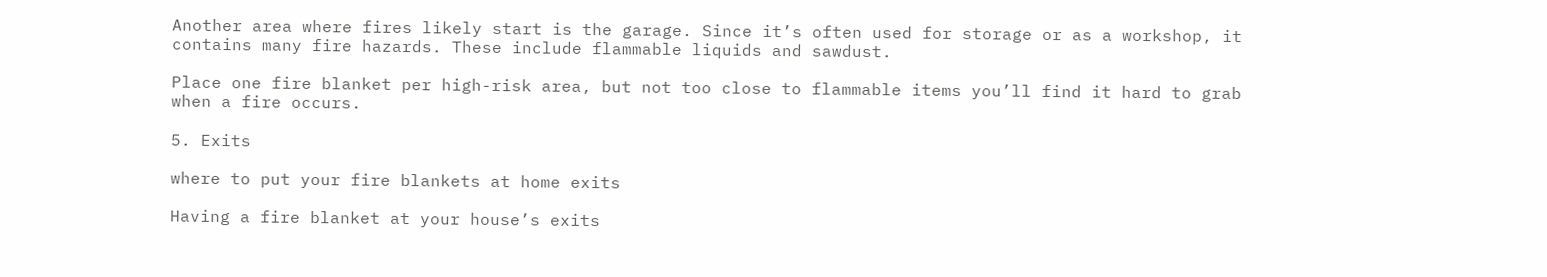Another area where fires likely start is the garage. Since it’s often used for storage or as a workshop, it contains many fire hazards. These include flammable liquids and sawdust.

Place one fire blanket per high-risk area, but not too close to flammable items you’ll find it hard to grab when a fire occurs.

5. Exits

where to put your fire blankets at home exits

Having a fire blanket at your house’s exits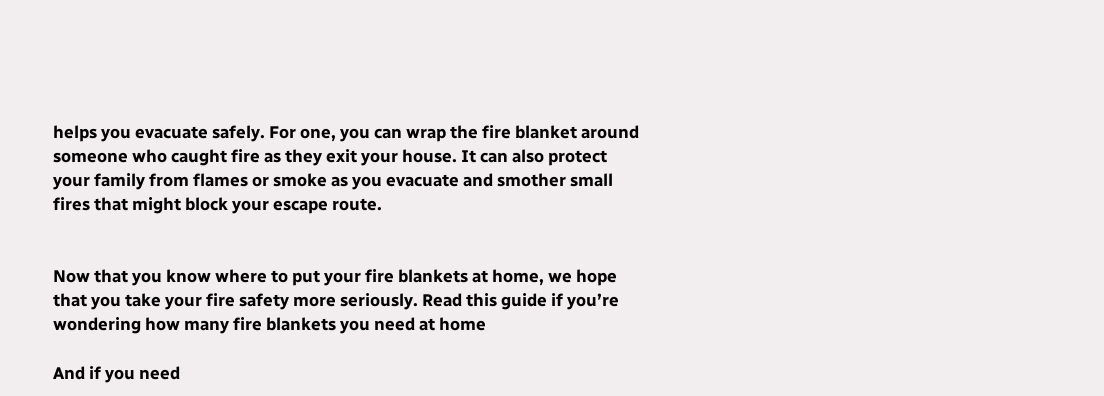helps you evacuate safely. For one, you can wrap the fire blanket around someone who caught fire as they exit your house. It can also protect your family from flames or smoke as you evacuate and smother small fires that might block your escape route.


Now that you know where to put your fire blankets at home, we hope that you take your fire safety more seriously. Read this guide if you’re wondering how many fire blankets you need at home

And if you need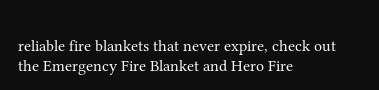reliable fire blankets that never expire, check out the Emergency Fire Blanket and Hero Fire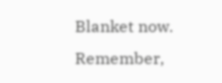Blanket now. Remember,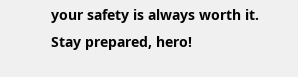your safety is always worth it. Stay prepared, hero!